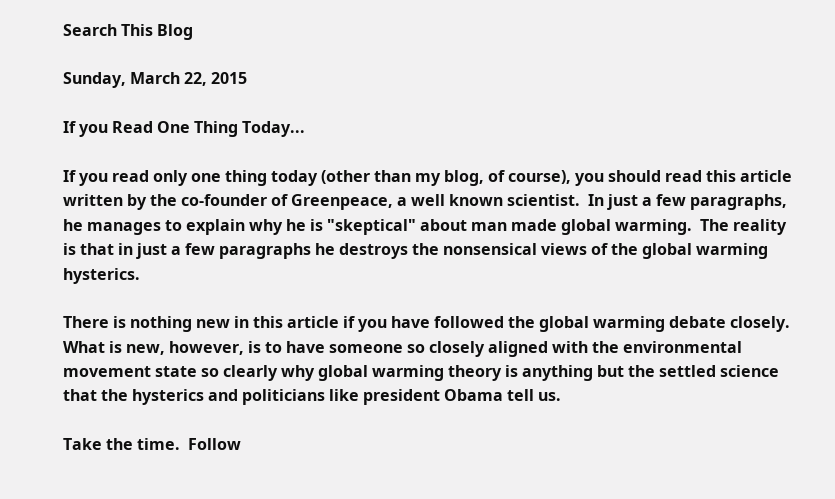Search This Blog

Sunday, March 22, 2015

If you Read One Thing Today...

If you read only one thing today (other than my blog, of course), you should read this article written by the co-founder of Greenpeace, a well known scientist.  In just a few paragraphs, he manages to explain why he is "skeptical" about man made global warming.  The reality is that in just a few paragraphs he destroys the nonsensical views of the global warming hysterics.

There is nothing new in this article if you have followed the global warming debate closely.  What is new, however, is to have someone so closely aligned with the environmental movement state so clearly why global warming theory is anything but the settled science that the hysterics and politicians like president Obama tell us.

Take the time.  Follow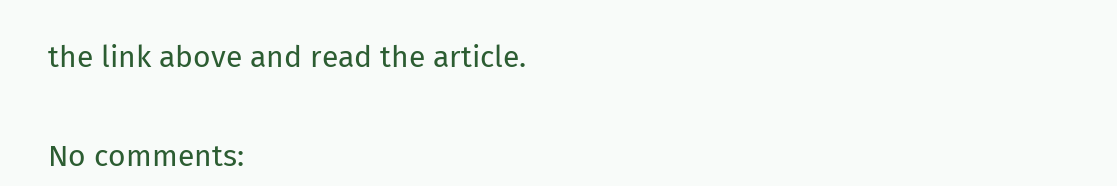the link above and read the article.


No comments: